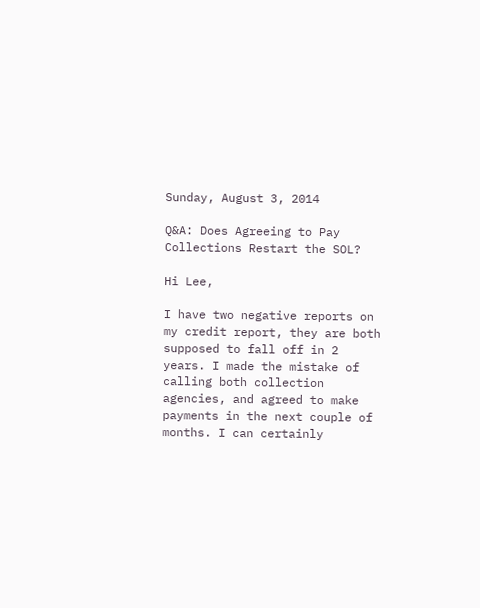Sunday, August 3, 2014

Q&A: Does Agreeing to Pay Collections Restart the SOL?

Hi Lee,

I have two negative reports on my credit report, they are both supposed to fall off in 2 years. I made the mistake of calling both collection agencies, and agreed to make payments in the next couple of months. I can certainly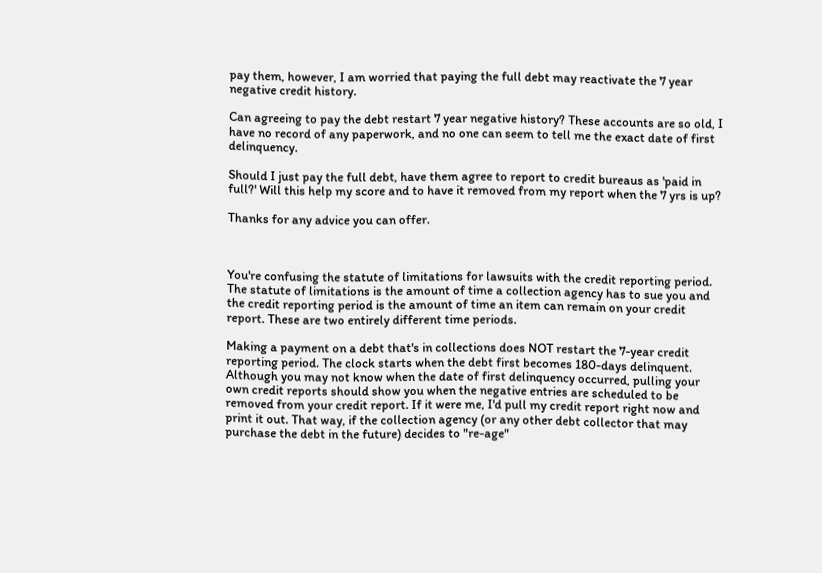pay them, however, I am worried that paying the full debt may reactivate the 7 year negative credit history.

Can agreeing to pay the debt restart 7 year negative history? These accounts are so old, I have no record of any paperwork, and no one can seem to tell me the exact date of first delinquency.

Should I just pay the full debt, have them agree to report to credit bureaus as 'paid in full?' Will this help my score and to have it removed from my report when the 7 yrs is up?

Thanks for any advice you can offer.



You're confusing the statute of limitations for lawsuits with the credit reporting period. The statute of limitations is the amount of time a collection agency has to sue you and the credit reporting period is the amount of time an item can remain on your credit report. These are two entirely different time periods.

Making a payment on a debt that's in collections does NOT restart the 7-year credit reporting period. The clock starts when the debt first becomes 180-days delinquent. Although you may not know when the date of first delinquency occurred, pulling your own credit reports should show you when the negative entries are scheduled to be removed from your credit report. If it were me, I'd pull my credit report right now and print it out. That way, if the collection agency (or any other debt collector that may purchase the debt in the future) decides to "re-age"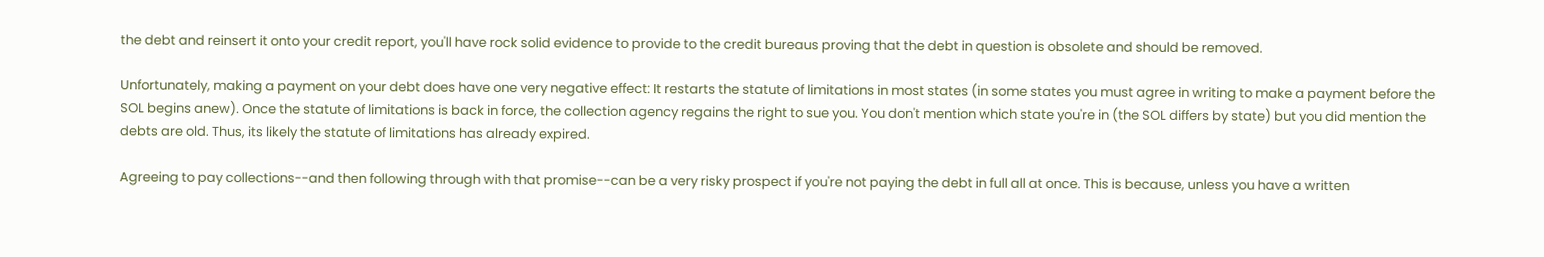the debt and reinsert it onto your credit report, you'll have rock solid evidence to provide to the credit bureaus proving that the debt in question is obsolete and should be removed.

Unfortunately, making a payment on your debt does have one very negative effect: It restarts the statute of limitations in most states (in some states you must agree in writing to make a payment before the SOL begins anew). Once the statute of limitations is back in force, the collection agency regains the right to sue you. You don't mention which state you're in (the SOL differs by state) but you did mention the debts are old. Thus, its likely the statute of limitations has already expired.

Agreeing to pay collections--and then following through with that promise--can be a very risky prospect if you're not paying the debt in full all at once. This is because, unless you have a written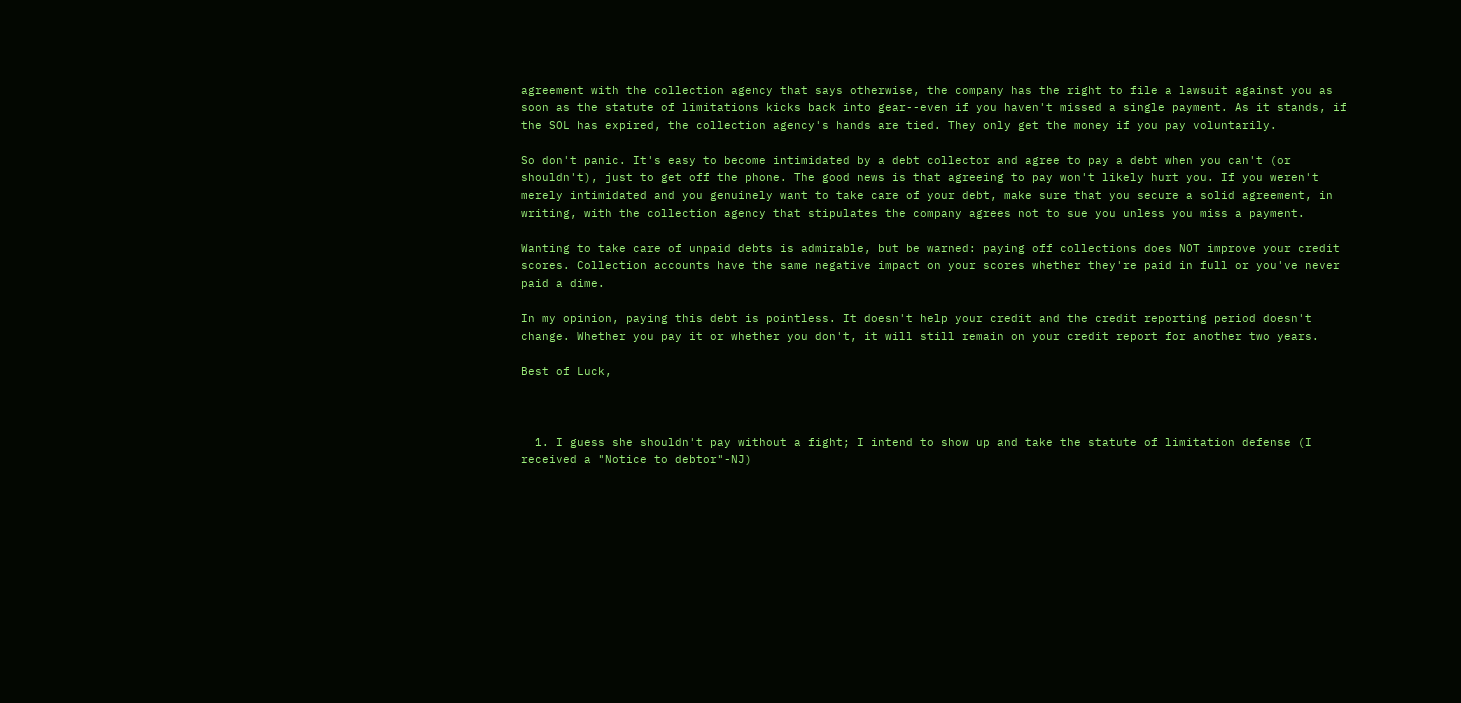agreement with the collection agency that says otherwise, the company has the right to file a lawsuit against you as soon as the statute of limitations kicks back into gear--even if you haven't missed a single payment. As it stands, if the SOL has expired, the collection agency's hands are tied. They only get the money if you pay voluntarily.

So don't panic. It's easy to become intimidated by a debt collector and agree to pay a debt when you can't (or shouldn't), just to get off the phone. The good news is that agreeing to pay won't likely hurt you. If you weren't merely intimidated and you genuinely want to take care of your debt, make sure that you secure a solid agreement, in writing, with the collection agency that stipulates the company agrees not to sue you unless you miss a payment.

Wanting to take care of unpaid debts is admirable, but be warned: paying off collections does NOT improve your credit scores. Collection accounts have the same negative impact on your scores whether they're paid in full or you've never paid a dime.

In my opinion, paying this debt is pointless. It doesn't help your credit and the credit reporting period doesn't change. Whether you pay it or whether you don't, it will still remain on your credit report for another two years.

Best of Luck,



  1. I guess she shouldn't pay without a fight; I intend to show up and take the statute of limitation defense (I received a "Notice to debtor"-NJ)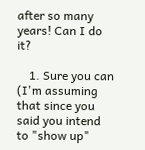after so many years! Can I do it?

    1. Sure you can (I'm assuming that since you said you intend to "show up"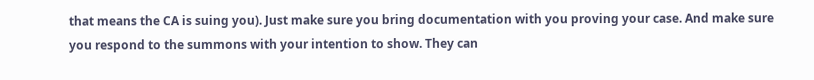that means the CA is suing you). Just make sure you bring documentation with you proving your case. And make sure you respond to the summons with your intention to show. They can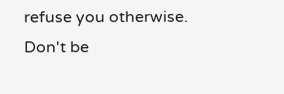refuse you otherwise. Don't be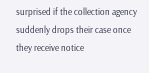surprised if the collection agency suddenly drops their case once they receive notice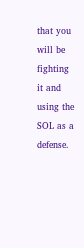that you will be fighting it and using the SOL as a defense.